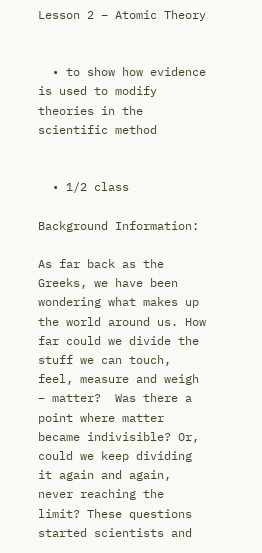Lesson 2 – Atomic Theory


  • to show how evidence is used to modify theories in the scientific method


  • 1/2 class

Background Information:

As far back as the Greeks, we have been wondering what makes up the world around us. How far could we divide the stuff we can touch, feel, measure and weigh – matter?  Was there a point where matter became indivisible? Or, could we keep dividing it again and again, never reaching the limit? These questions started scientists and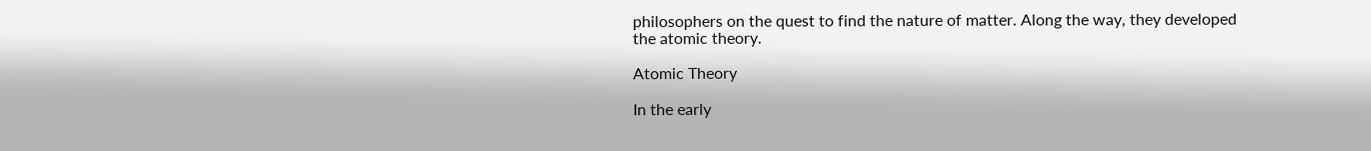philosophers on the quest to find the nature of matter. Along the way, they developed the atomic theory.

Atomic Theory

In the early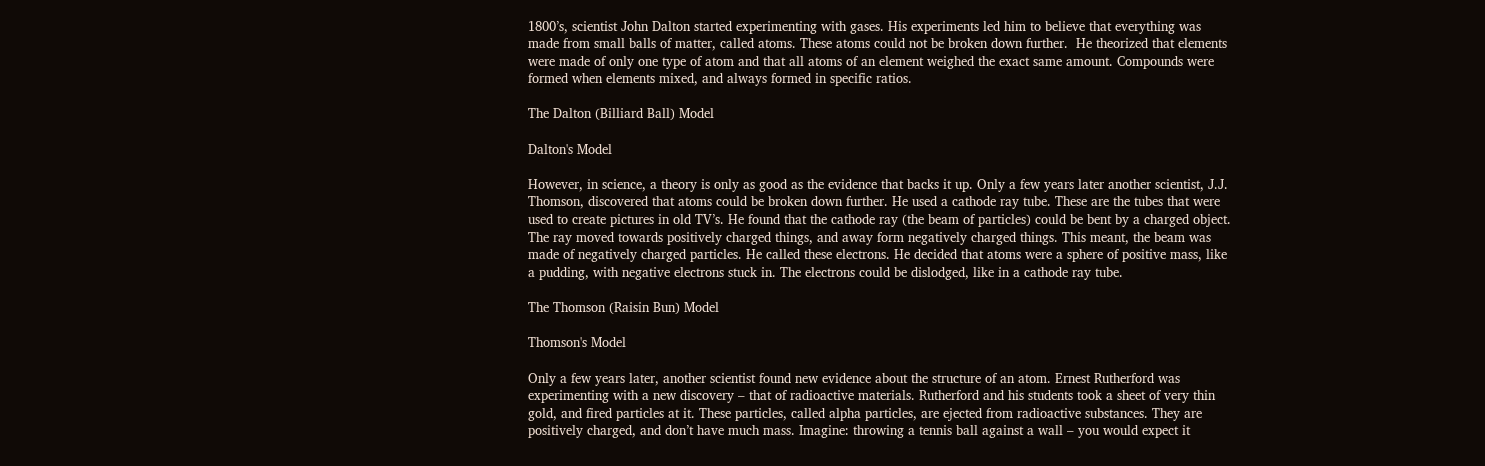1800’s, scientist John Dalton started experimenting with gases. His experiments led him to believe that everything was made from small balls of matter, called atoms. These atoms could not be broken down further.  He theorized that elements were made of only one type of atom and that all atoms of an element weighed the exact same amount. Compounds were formed when elements mixed, and always formed in specific ratios.

The Dalton (Billiard Ball) Model

Dalton's Model

However, in science, a theory is only as good as the evidence that backs it up. Only a few years later another scientist, J.J. Thomson, discovered that atoms could be broken down further. He used a cathode ray tube. These are the tubes that were used to create pictures in old TV’s. He found that the cathode ray (the beam of particles) could be bent by a charged object. The ray moved towards positively charged things, and away form negatively charged things. This meant, the beam was made of negatively charged particles. He called these electrons. He decided that atoms were a sphere of positive mass, like a pudding, with negative electrons stuck in. The electrons could be dislodged, like in a cathode ray tube.

The Thomson (Raisin Bun) Model

Thomson's Model

Only a few years later, another scientist found new evidence about the structure of an atom. Ernest Rutherford was experimenting with a new discovery – that of radioactive materials. Rutherford and his students took a sheet of very thin gold, and fired particles at it. These particles, called alpha particles, are ejected from radioactive substances. They are positively charged, and don’t have much mass. Imagine: throwing a tennis ball against a wall – you would expect it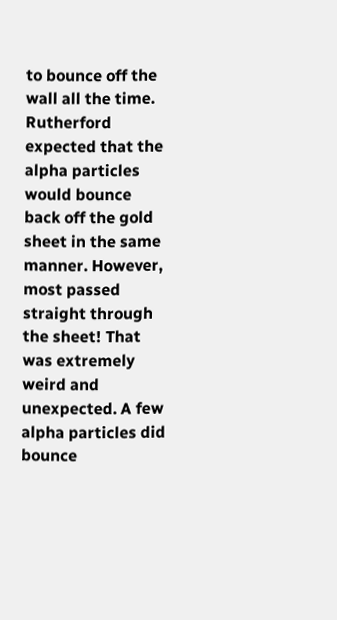to bounce off the wall all the time. Rutherford expected that the alpha particles would bounce back off the gold sheet in the same manner. However, most passed straight through the sheet! That was extremely weird and unexpected. A few alpha particles did bounce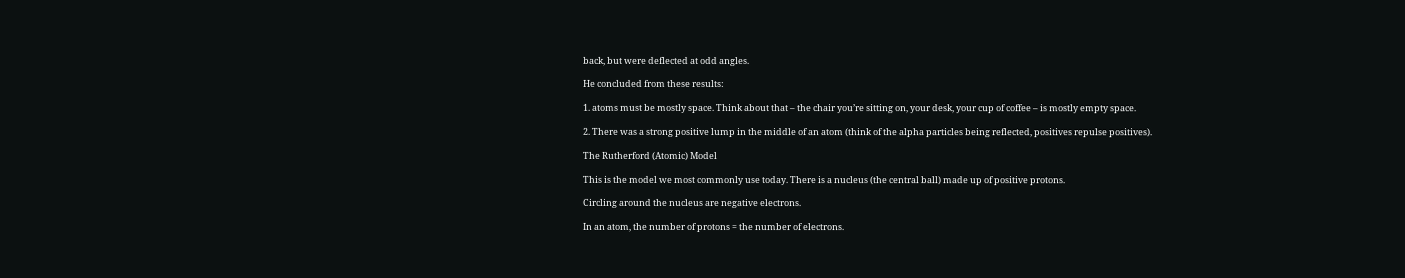back, but were deflected at odd angles.

He concluded from these results:

1. atoms must be mostly space. Think about that – the chair you’re sitting on, your desk, your cup of coffee – is mostly empty space.

2. There was a strong positive lump in the middle of an atom (think of the alpha particles being reflected, positives repulse positives).

The Rutherford (Atomic) Model

This is the model we most commonly use today. There is a nucleus (the central ball) made up of positive protons.

Circling around the nucleus are negative electrons.

In an atom, the number of protons = the number of electrons.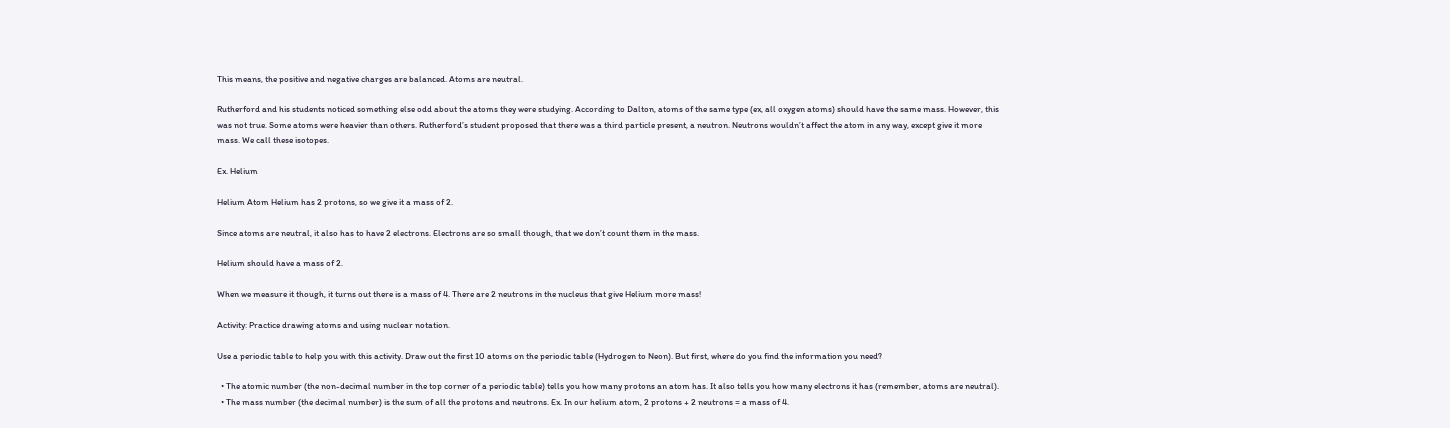This means, the positive and negative charges are balanced. Atoms are neutral.

Rutherford and his students noticed something else odd about the atoms they were studying. According to Dalton, atoms of the same type (ex, all oxygen atoms) should have the same mass. However, this was not true. Some atoms were heavier than others. Rutherford’s student proposed that there was a third particle present, a neutron. Neutrons wouldn’t affect the atom in any way, except give it more mass. We call these isotopes.

Ex. Helium

Helium Atom Helium has 2 protons, so we give it a mass of 2.

Since atoms are neutral, it also has to have 2 electrons. Electrons are so small though, that we don’t count them in the mass.

Helium should have a mass of 2.

When we measure it though, it turns out there is a mass of 4. There are 2 neutrons in the nucleus that give Helium more mass!

Activity: Practice drawing atoms and using nuclear notation.

Use a periodic table to help you with this activity. Draw out the first 10 atoms on the periodic table (Hydrogen to Neon). But first, where do you find the information you need?

  • The atomic number (the non-decimal number in the top corner of a periodic table) tells you how many protons an atom has. It also tells you how many electrons it has (remember, atoms are neutral).
  • The mass number (the decimal number) is the sum of all the protons and neutrons. Ex. In our helium atom, 2 protons + 2 neutrons = a mass of 4.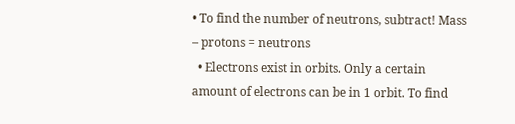• To find the number of neutrons, subtract! Mass – protons = neutrons
  • Electrons exist in orbits. Only a certain amount of electrons can be in 1 orbit. To find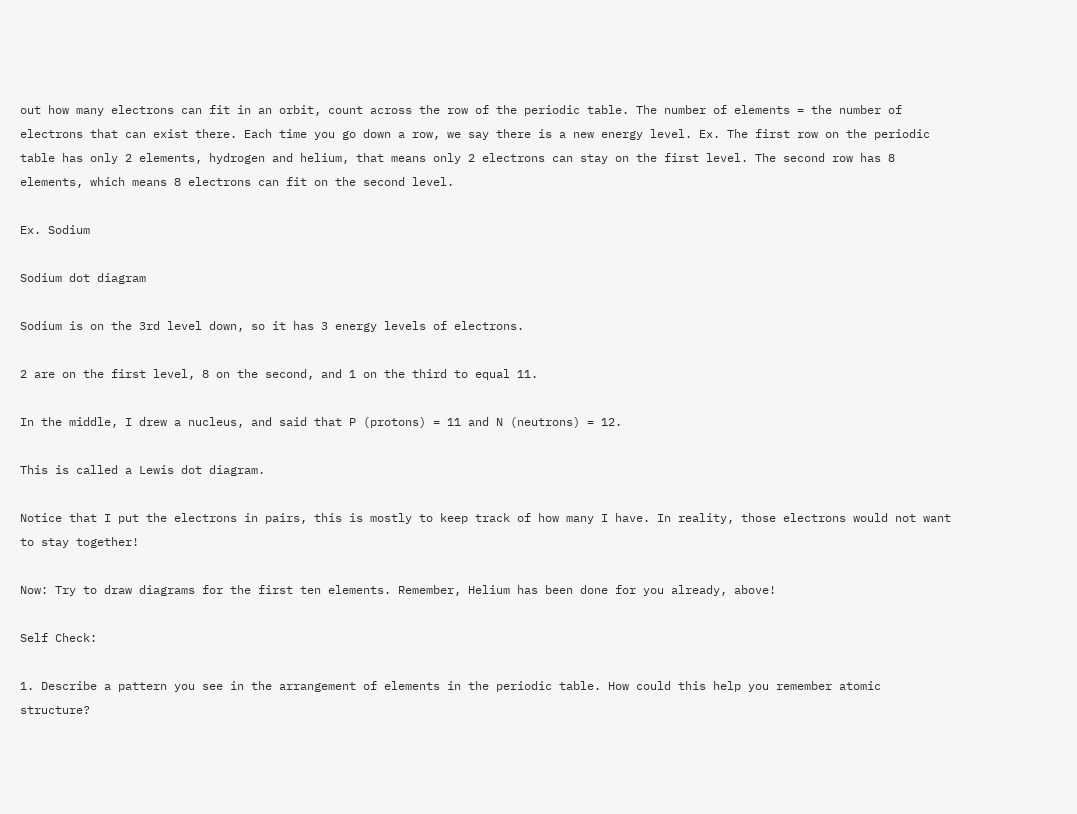out how many electrons can fit in an orbit, count across the row of the periodic table. The number of elements = the number of electrons that can exist there. Each time you go down a row, we say there is a new energy level. Ex. The first row on the periodic table has only 2 elements, hydrogen and helium, that means only 2 electrons can stay on the first level. The second row has 8 elements, which means 8 electrons can fit on the second level.

Ex. Sodium

Sodium dot diagram

Sodium is on the 3rd level down, so it has 3 energy levels of electrons.

2 are on the first level, 8 on the second, and 1 on the third to equal 11.

In the middle, I drew a nucleus, and said that P (protons) = 11 and N (neutrons) = 12.

This is called a Lewis dot diagram.

Notice that I put the electrons in pairs, this is mostly to keep track of how many I have. In reality, those electrons would not want to stay together!

Now: Try to draw diagrams for the first ten elements. Remember, Helium has been done for you already, above!

Self Check:

1. Describe a pattern you see in the arrangement of elements in the periodic table. How could this help you remember atomic structure?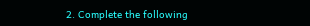2. Complete the following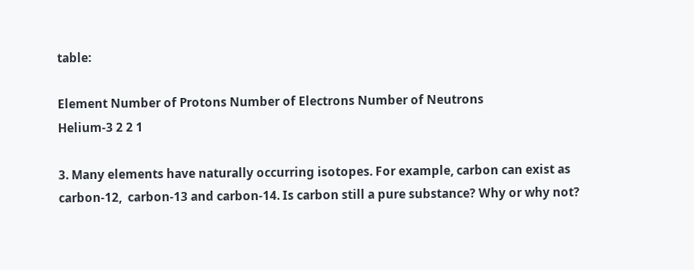table:

Element Number of Protons Number of Electrons Number of Neutrons
Helium-3 2 2 1

3. Many elements have naturally occurring isotopes. For example, carbon can exist as carbon-12,  carbon-13 and carbon-14. Is carbon still a pure substance? Why or why not?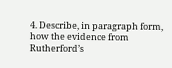4. Describe, in paragraph form, how the evidence from Rutherford’s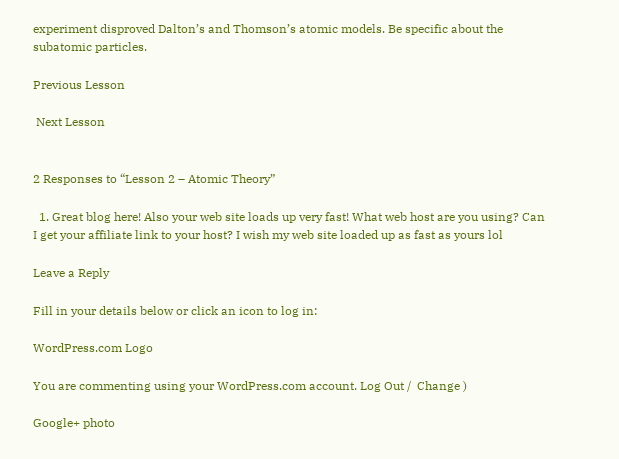experiment disproved Dalton’s and Thomson’s atomic models. Be specific about the subatomic particles.

Previous Lesson

 Next Lesson


2 Responses to “Lesson 2 – Atomic Theory”

  1. Great blog here! Also your web site loads up very fast! What web host are you using? Can I get your affiliate link to your host? I wish my web site loaded up as fast as yours lol

Leave a Reply

Fill in your details below or click an icon to log in:

WordPress.com Logo

You are commenting using your WordPress.com account. Log Out /  Change )

Google+ photo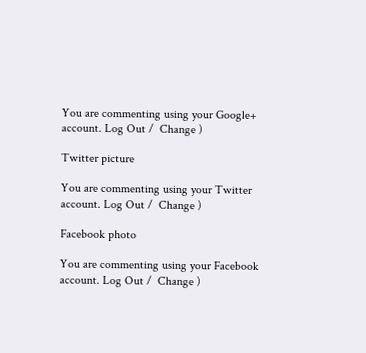You are commenting using your Google+ account. Log Out /  Change )

Twitter picture

You are commenting using your Twitter account. Log Out /  Change )

Facebook photo

You are commenting using your Facebook account. Log Out /  Change )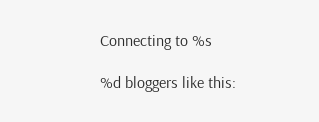Connecting to %s

%d bloggers like this: